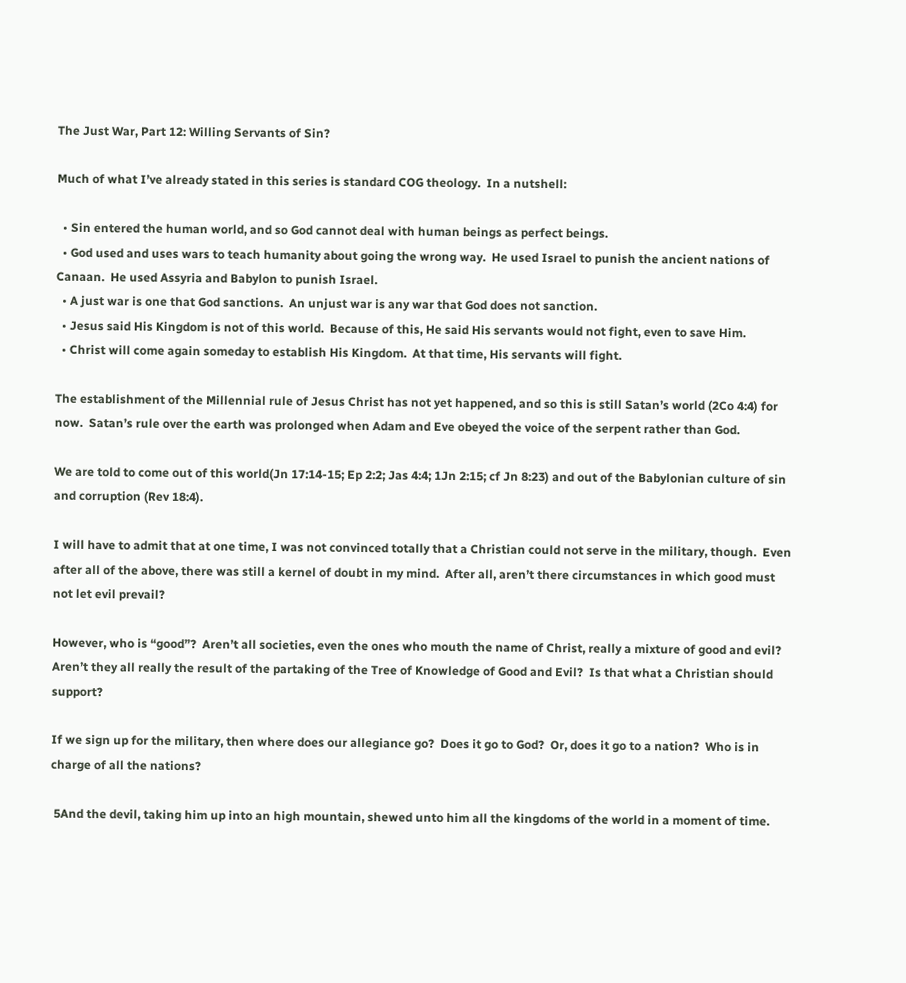The Just War, Part 12: Willing Servants of Sin?

Much of what I’ve already stated in this series is standard COG theology.  In a nutshell:

  • Sin entered the human world, and so God cannot deal with human beings as perfect beings.
  • God used and uses wars to teach humanity about going the wrong way.  He used Israel to punish the ancient nations of Canaan.  He used Assyria and Babylon to punish Israel.
  • A just war is one that God sanctions.  An unjust war is any war that God does not sanction.
  • Jesus said His Kingdom is not of this world.  Because of this, He said His servants would not fight, even to save Him.
  • Christ will come again someday to establish His Kingdom.  At that time, His servants will fight.

The establishment of the Millennial rule of Jesus Christ has not yet happened, and so this is still Satan’s world (2Co 4:4) for now.  Satan’s rule over the earth was prolonged when Adam and Eve obeyed the voice of the serpent rather than God.

We are told to come out of this world(Jn 17:14-15; Ep 2:2; Jas 4:4; 1Jn 2:15; cf Jn 8:23) and out of the Babylonian culture of sin and corruption (Rev 18:4).

I will have to admit that at one time, I was not convinced totally that a Christian could not serve in the military, though.  Even after all of the above, there was still a kernel of doubt in my mind.  After all, aren’t there circumstances in which good must not let evil prevail?

However, who is “good”?  Aren’t all societies, even the ones who mouth the name of Christ, really a mixture of good and evil?  Aren’t they all really the result of the partaking of the Tree of Knowledge of Good and Evil?  Is that what a Christian should support?

If we sign up for the military, then where does our allegiance go?  Does it go to God?  Or, does it go to a nation?  Who is in charge of all the nations?

 5And the devil, taking him up into an high mountain, shewed unto him all the kingdoms of the world in a moment of time.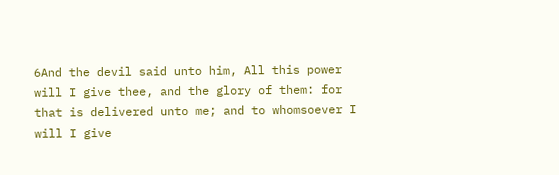6And the devil said unto him, All this power will I give thee, and the glory of them: for that is delivered unto me; and to whomsoever I will I give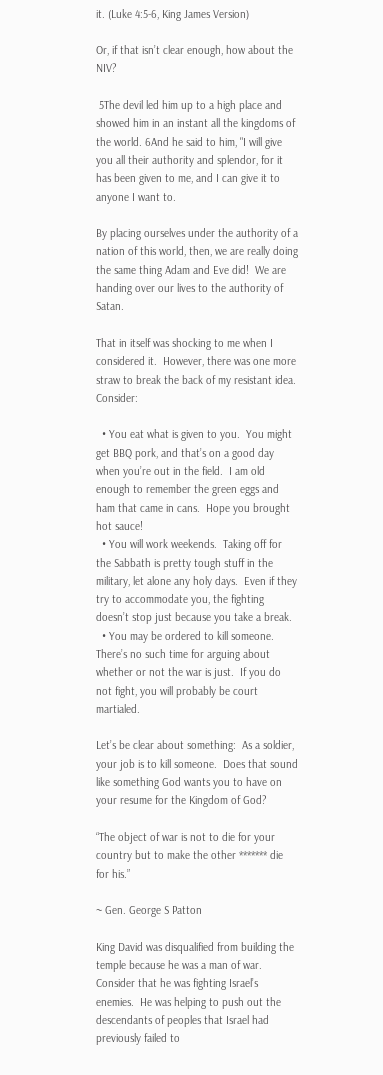it. (Luke 4:5-6, King James Version)

Or, if that isn’t clear enough, how about the NIV?

 5The devil led him up to a high place and showed him in an instant all the kingdoms of the world. 6And he said to him, "I will give you all their authority and splendor, for it has been given to me, and I can give it to anyone I want to.

By placing ourselves under the authority of a nation of this world, then, we are really doing the same thing Adam and Eve did!  We are handing over our lives to the authority of Satan.

That in itself was shocking to me when I considered it.  However, there was one more straw to break the back of my resistant idea.  Consider:

  • You eat what is given to you.  You might get BBQ pork, and that’s on a good day when you’re out in the field.  I am old enough to remember the green eggs and ham that came in cans.  Hope you brought hot sauce!
  • You will work weekends.  Taking off for the Sabbath is pretty tough stuff in the military, let alone any holy days.  Even if they try to accommodate you, the fighting doesn’t stop just because you take a break.
  • You may be ordered to kill someone.  There’s no such time for arguing about whether or not the war is just.  If you do not fight, you will probably be court martialed.

Let’s be clear about something:  As a soldier, your job is to kill someone.  Does that sound like something God wants you to have on your resume for the Kingdom of God?

“The object of war is not to die for your country but to make the other ******* die for his.”

~ Gen. George S Patton

King David was disqualified from building the temple because he was a man of war.  Consider that he was fighting Israel’s enemies.  He was helping to push out the descendants of peoples that Israel had previously failed to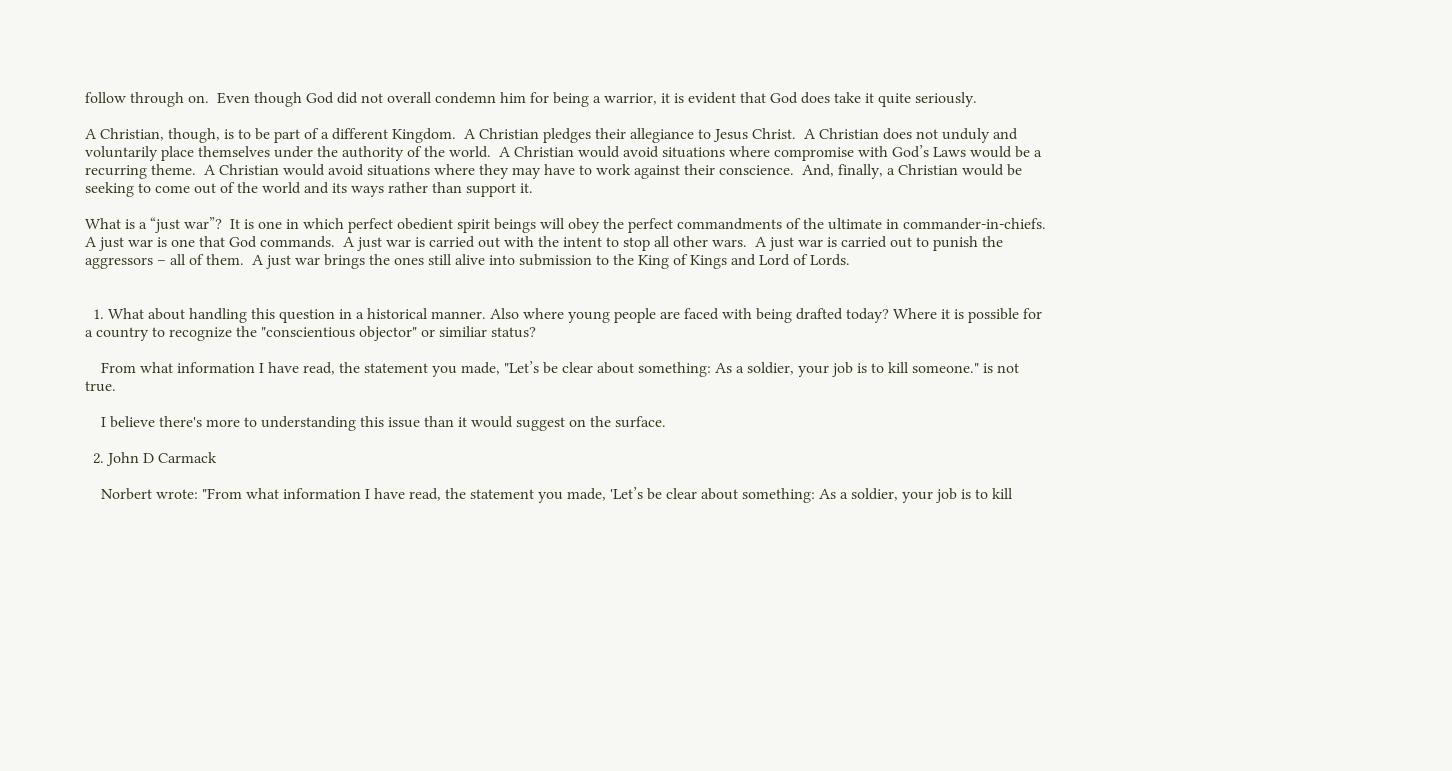follow through on.  Even though God did not overall condemn him for being a warrior, it is evident that God does take it quite seriously.

A Christian, though, is to be part of a different Kingdom.  A Christian pledges their allegiance to Jesus Christ.  A Christian does not unduly and voluntarily place themselves under the authority of the world.  A Christian would avoid situations where compromise with God’s Laws would be a recurring theme.  A Christian would avoid situations where they may have to work against their conscience.  And, finally, a Christian would be seeking to come out of the world and its ways rather than support it.

What is a “just war”?  It is one in which perfect obedient spirit beings will obey the perfect commandments of the ultimate in commander-in-chiefs.  A just war is one that God commands.  A just war is carried out with the intent to stop all other wars.  A just war is carried out to punish the aggressors – all of them.  A just war brings the ones still alive into submission to the King of Kings and Lord of Lords.


  1. What about handling this question in a historical manner. Also where young people are faced with being drafted today? Where it is possible for a country to recognize the "conscientious objector" or similiar status?

    From what information I have read, the statement you made, "Let’s be clear about something: As a soldier, your job is to kill someone." is not true.

    I believe there's more to understanding this issue than it would suggest on the surface.

  2. John D Carmack

    Norbert wrote: "From what information I have read, the statement you made, 'Let’s be clear about something: As a soldier, your job is to kill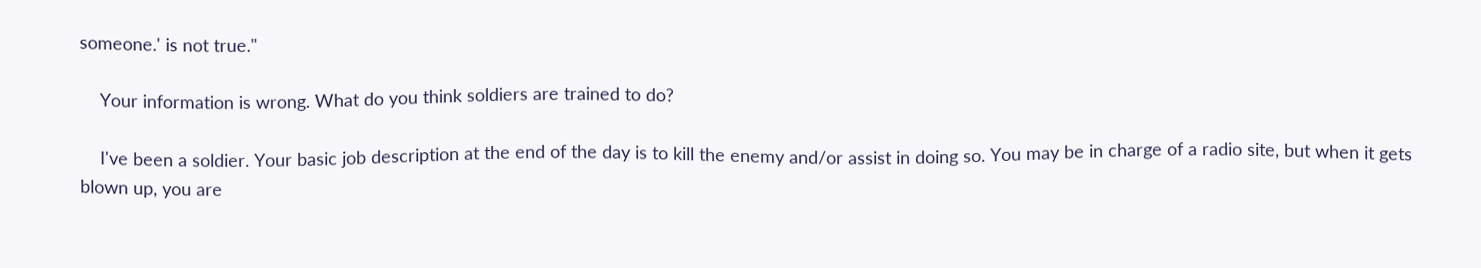someone.' is not true."

    Your information is wrong. What do you think soldiers are trained to do?

    I've been a soldier. Your basic job description at the end of the day is to kill the enemy and/or assist in doing so. You may be in charge of a radio site, but when it gets blown up, you are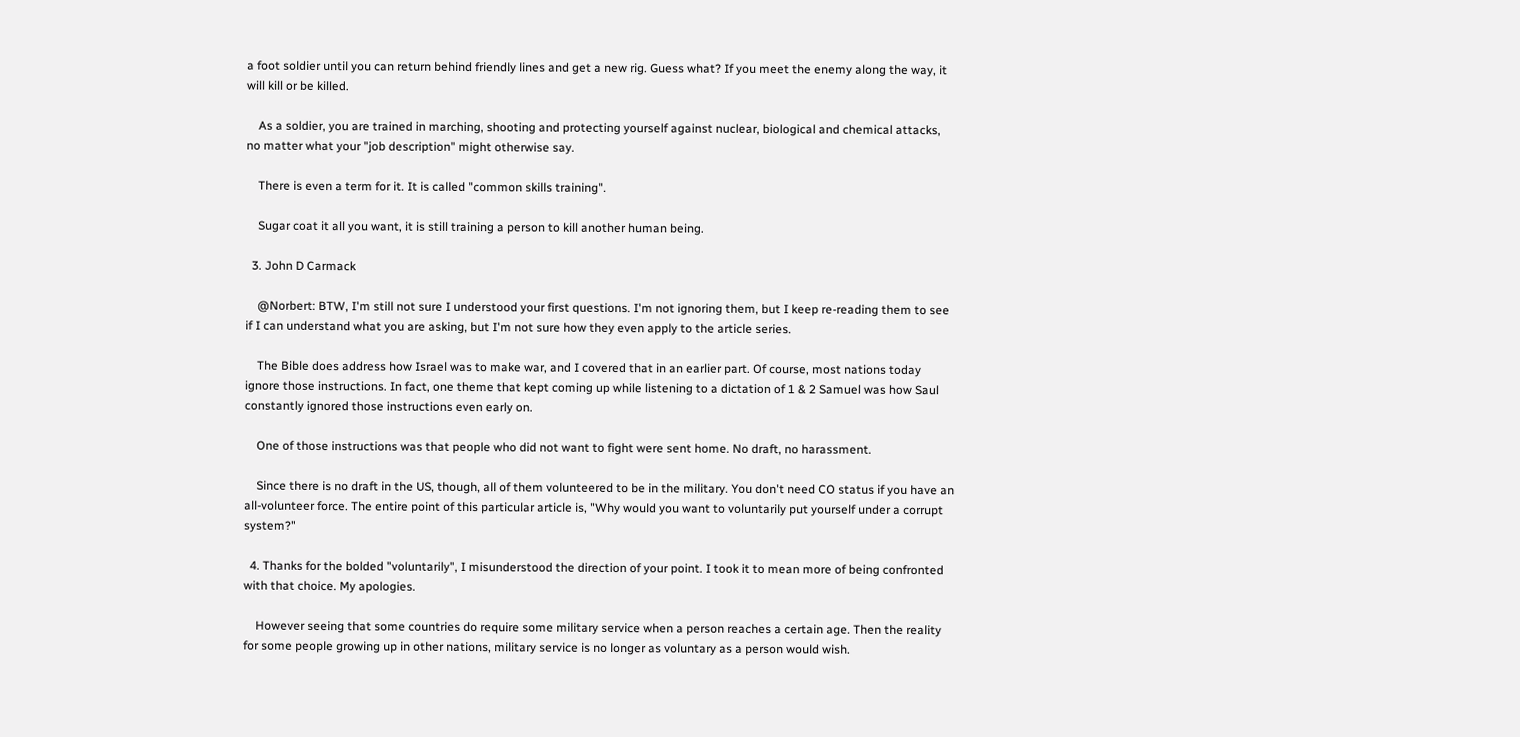a foot soldier until you can return behind friendly lines and get a new rig. Guess what? If you meet the enemy along the way, it will kill or be killed.

    As a soldier, you are trained in marching, shooting and protecting yourself against nuclear, biological and chemical attacks, no matter what your "job description" might otherwise say.

    There is even a term for it. It is called "common skills training".

    Sugar coat it all you want, it is still training a person to kill another human being.

  3. John D Carmack

    @Norbert: BTW, I'm still not sure I understood your first questions. I'm not ignoring them, but I keep re-reading them to see if I can understand what you are asking, but I'm not sure how they even apply to the article series.

    The Bible does address how Israel was to make war, and I covered that in an earlier part. Of course, most nations today ignore those instructions. In fact, one theme that kept coming up while listening to a dictation of 1 & 2 Samuel was how Saul constantly ignored those instructions even early on.

    One of those instructions was that people who did not want to fight were sent home. No draft, no harassment.

    Since there is no draft in the US, though, all of them volunteered to be in the military. You don't need CO status if you have an all-volunteer force. The entire point of this particular article is, "Why would you want to voluntarily put yourself under a corrupt system?"

  4. Thanks for the bolded "voluntarily", I misunderstood the direction of your point. I took it to mean more of being confronted with that choice. My apologies.

    However seeing that some countries do require some military service when a person reaches a certain age. Then the reality for some people growing up in other nations, military service is no longer as voluntary as a person would wish.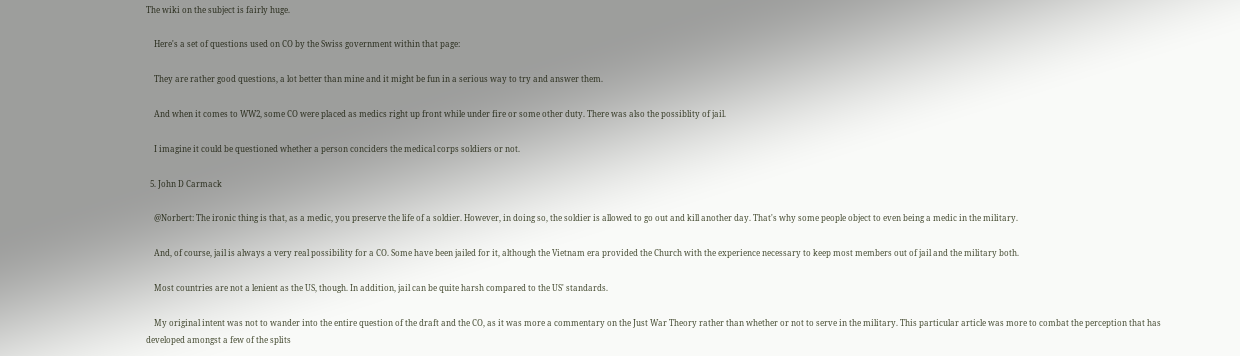The wiki on the subject is fairly huge.

    Here's a set of questions used on CO by the Swiss government within that page:

    They are rather good questions, a lot better than mine and it might be fun in a serious way to try and answer them.

    And when it comes to WW2, some CO were placed as medics right up front while under fire or some other duty. There was also the possiblity of jail.

    I imagine it could be questioned whether a person conciders the medical corps soldiers or not.

  5. John D Carmack

    @Norbert: The ironic thing is that, as a medic, you preserve the life of a soldier. However, in doing so, the soldier is allowed to go out and kill another day. That's why some people object to even being a medic in the military.

    And, of course, jail is always a very real possibility for a CO. Some have been jailed for it, although the Vietnam era provided the Church with the experience necessary to keep most members out of jail and the military both.

    Most countries are not a lenient as the US, though. In addition, jail can be quite harsh compared to the US' standards.

    My original intent was not to wander into the entire question of the draft and the CO, as it was more a commentary on the Just War Theory rather than whether or not to serve in the military. This particular article was more to combat the perception that has developed amongst a few of the splits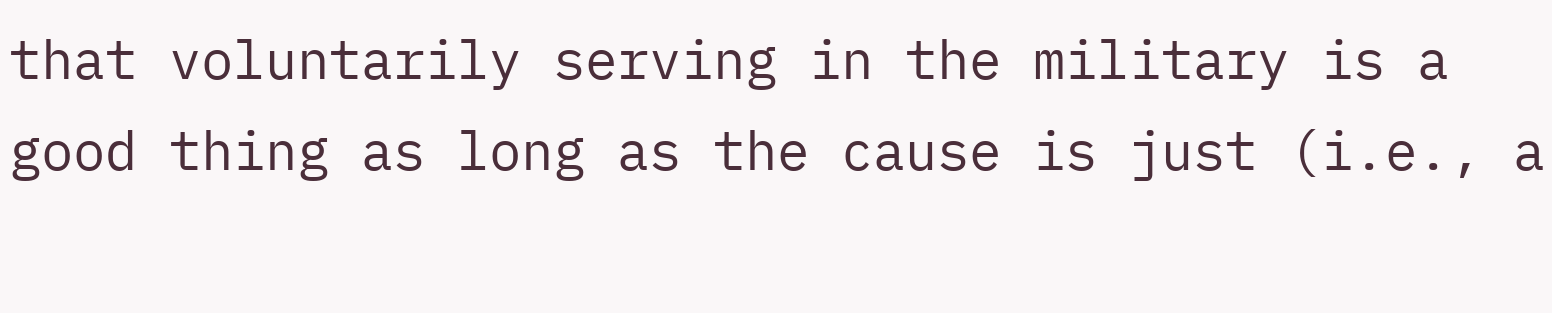that voluntarily serving in the military is a good thing as long as the cause is just (i.e., a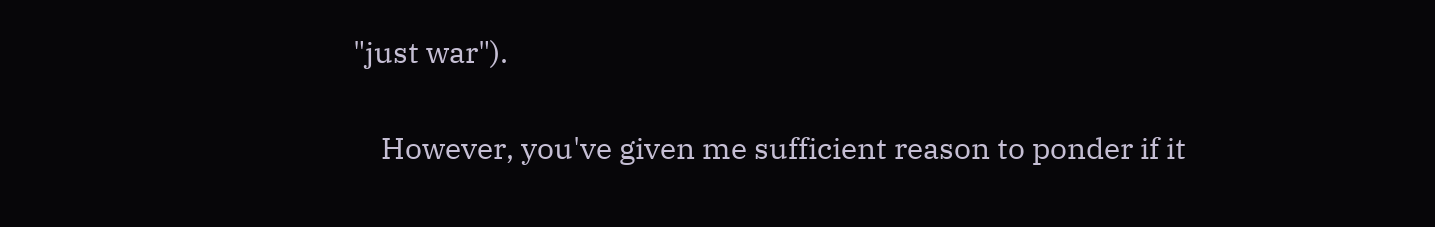"just war").

    However, you've given me sufficient reason to ponder if it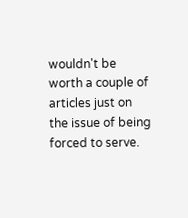wouldn't be worth a couple of articles just on the issue of being forced to serve.